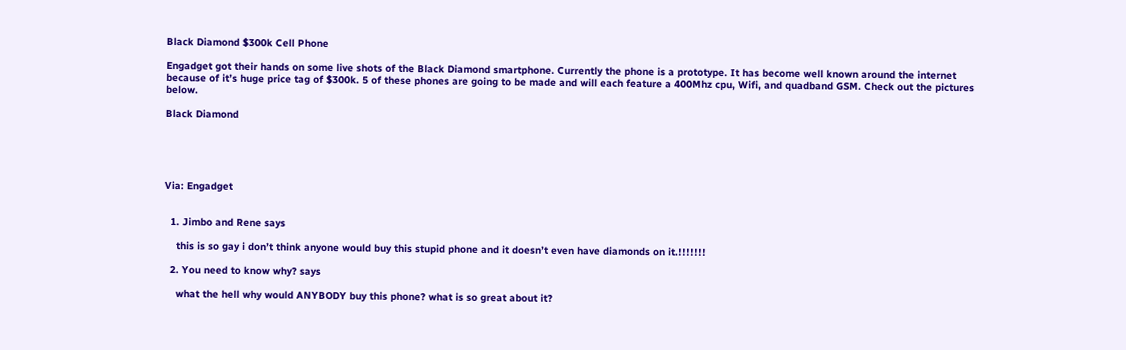Black Diamond $300k Cell Phone

Engadget got their hands on some live shots of the Black Diamond smartphone. Currently the phone is a prototype. It has become well known around the internet because of it’s huge price tag of $300k. 5 of these phones are going to be made and will each feature a 400Mhz cpu, Wifi, and quadband GSM. Check out the pictures below.

Black Diamond





Via: Engadget


  1. Jimbo and Rene says

    this is so gay i don’t think anyone would buy this stupid phone and it doesn’t even have diamonds on it.!!!!!!!

  2. You need to know why? says

    what the hell why would ANYBODY buy this phone? what is so great about it?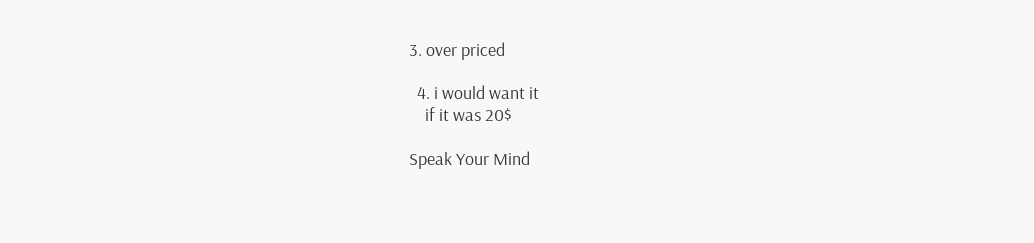3. over priced

  4. i would want it
    if it was 20$

Speak Your Mind